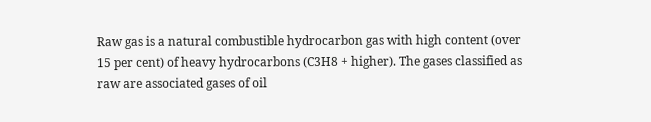Raw gas is a natural combustible hydrocarbon gas with high content (over 15 per cent) of heavy hydrocarbons (C3H8 + higher). The gases classified as raw are associated gases of oil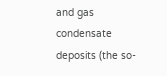and gas condensate deposits (the so-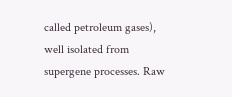called petroleum gases), well isolated from supergene processes. Raw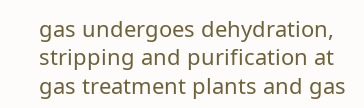gas undergoes dehydration, stripping and purification at gas treatment plants and gas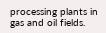processing plants in gas and oil fields.